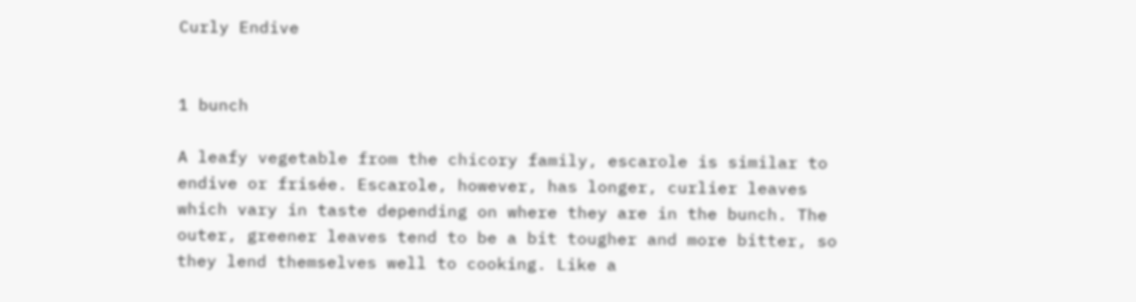Curly Endive


1 bunch

A leafy vegetable from the chicory family, escarole is similar to endive or frisée. Escarole, however, has longer, curlier leaves which vary in taste depending on where they are in the bunch. The outer, greener leaves tend to be a bit tougher and more bitter, so they lend themselves well to cooking. Like a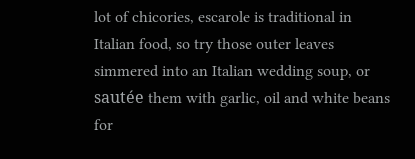lot of chicories, escarole is traditional in Italian food, so try those outer leaves simmered into an Italian wedding soup, or sautée them with garlic, oil and white beans for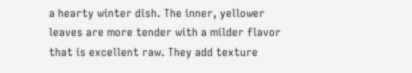a hearty winter dish. The inner, yellower leaves are more tender with a milder flavor that is excellent raw. They add texture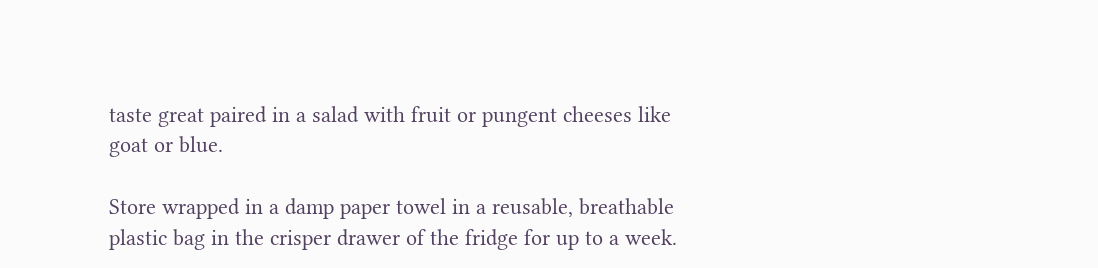taste great paired in a salad with fruit or pungent cheeses like goat or blue.

Store wrapped in a damp paper towel in a reusable, breathable plastic bag in the crisper drawer of the fridge for up to a week.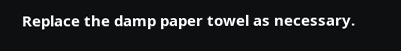Replace the damp paper towel as necessary.